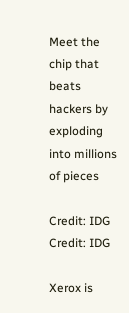Meet the chip that beats hackers by exploding into millions of pieces

Credit: IDG
Credit: IDG

Xerox is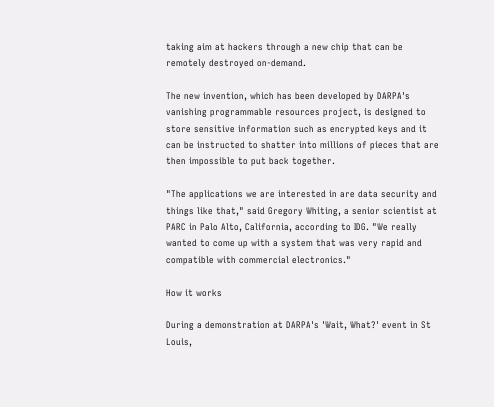taking aim at hackers through a new chip that can be remotely destroyed on-demand.

The new invention, which has been developed by DARPA's vanishing programmable resources project, is designed to store sensitive information such as encrypted keys and it can be instructed to shatter into millions of pieces that are then impossible to put back together.

"The applications we are interested in are data security and things like that," said Gregory Whiting, a senior scientist at PARC in Palo Alto, California, according to IDG. "We really wanted to come up with a system that was very rapid and compatible with commercial electronics."

How it works

During a demonstration at DARPA's 'Wait, What?' event in St Louis,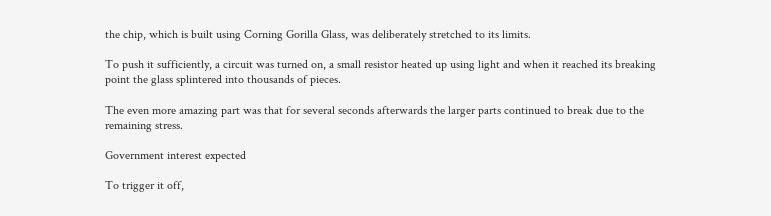the chip, which is built using Corning Gorilla Glass, was deliberately stretched to its limits.

To push it sufficiently, a circuit was turned on, a small resistor heated up using light and when it reached its breaking point the glass splintered into thousands of pieces.

The even more amazing part was that for several seconds afterwards the larger parts continued to break due to the remaining stress.

Government interest expected

To trigger it off,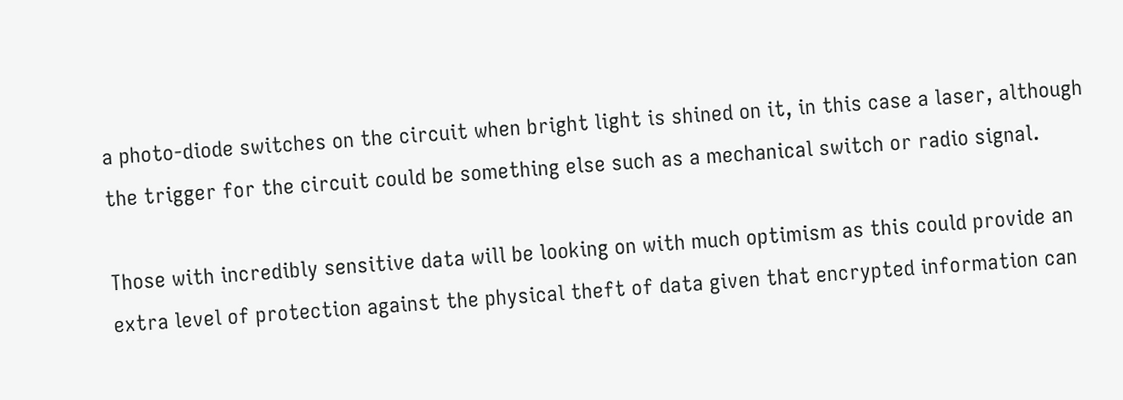a photo-diode switches on the circuit when bright light is shined on it, in this case a laser, although the trigger for the circuit could be something else such as a mechanical switch or radio signal.

Those with incredibly sensitive data will be looking on with much optimism as this could provide an extra level of protection against the physical theft of data given that encrypted information can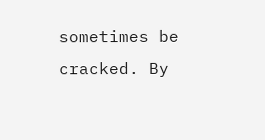sometimes be cracked. By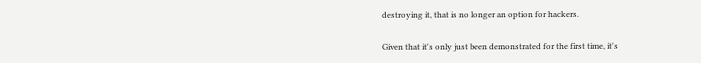destroying it, that is no longer an option for hackers.

Given that it's only just been demonstrated for the first time, it's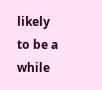likely to be a while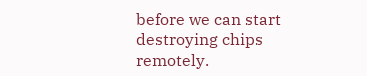before we can start destroying chips remotely.